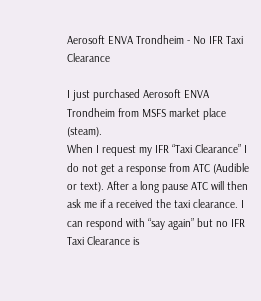Aerosoft ENVA Trondheim - No IFR Taxi Clearance

I just purchased Aerosoft ENVA Trondheim from MSFS market place (steam).
When I request my IFR “Taxi Clearance” I do not get a response from ATC (Audible or text). After a long pause ATC will then ask me if a received the taxi clearance. I can respond with “say again” but no IFR Taxi Clearance is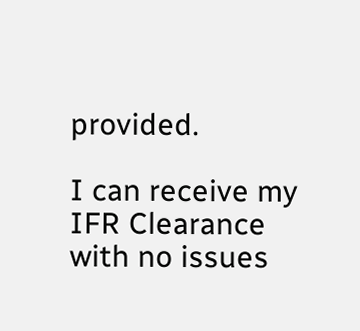provided.

I can receive my IFR Clearance with no issues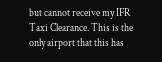but cannot receive my IFR Taxi Clearance. This is the only airport that this has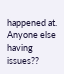happened at. Anyone else having issues??